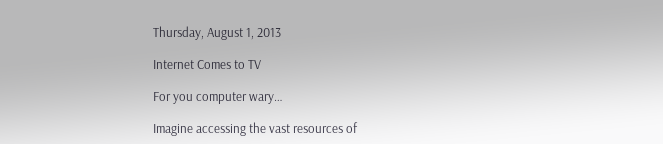Thursday, August 1, 2013

Internet Comes to TV

For you computer wary…

Imagine accessing the vast resources of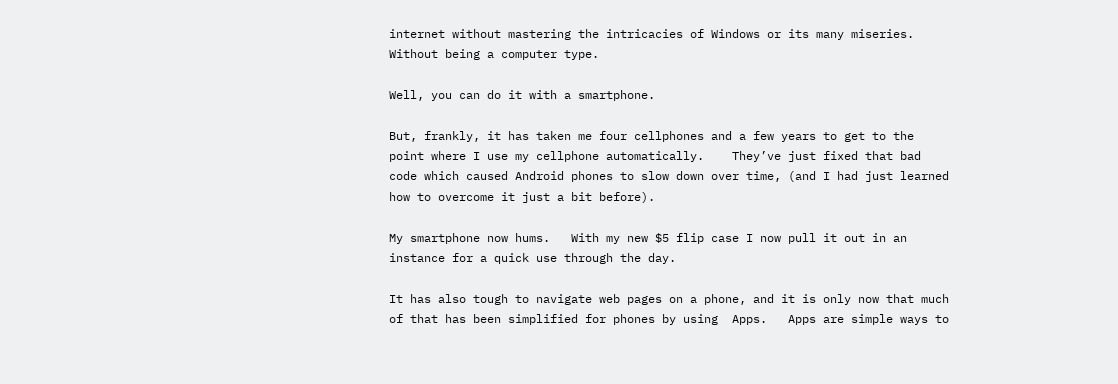internet without mastering the intricacies of Windows or its many miseries.  Without being a computer type.

Well, you can do it with a smartphone.

But, frankly, it has taken me four cellphones and a few years to get to the point where I use my cellphone automatically.    They’ve just fixed that bad code which caused Android phones to slow down over time, (and I had just learned how to overcome it just a bit before).

My smartphone now hums.   With my new $5 flip case I now pull it out in an instance for a quick use through the day.

It has also tough to navigate web pages on a phone, and it is only now that much of that has been simplified for phones by using  Apps.   Apps are simple ways to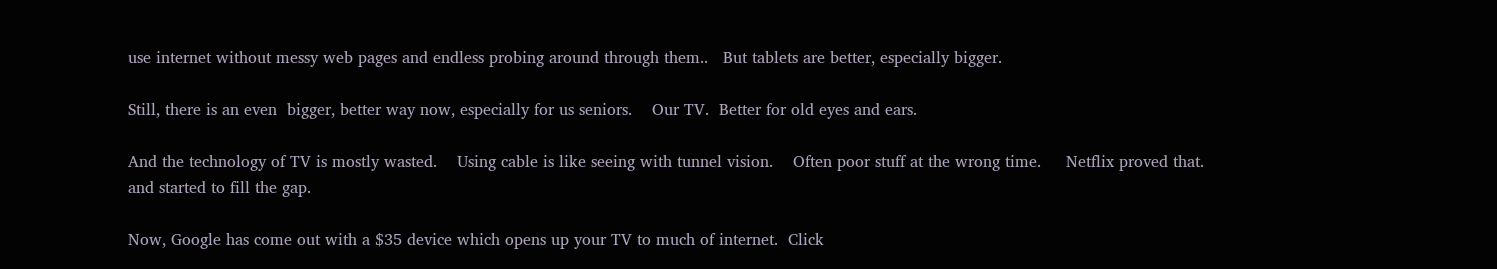use internet without messy web pages and endless probing around through them..   But tablets are better, especially bigger.

Still, there is an even  bigger, better way now, especially for us seniors.    Our TV.  Better for old eyes and ears.

And the technology of TV is mostly wasted.    Using cable is like seeing with tunnel vision.    Often poor stuff at the wrong time.     Netflix proved that. and started to fill the gap.

Now, Google has come out with a $35 device which opens up your TV to much of internet.  Click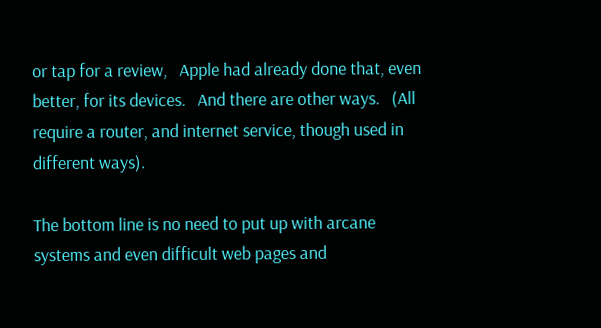or tap for a review,   Apple had already done that, even better, for its devices.   And there are other ways.   (All require a router, and internet service, though used in  different ways).

The bottom line is no need to put up with arcane systems and even difficult web pages and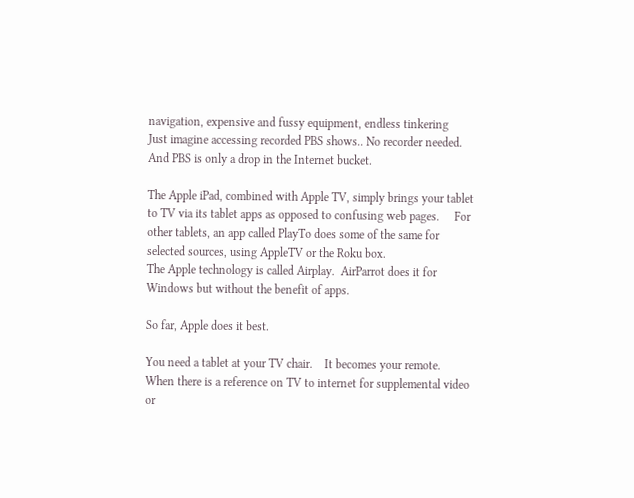navigation, expensive and fussy equipment, endless tinkering
Just imagine accessing recorded PBS shows.. No recorder needed.  And PBS is only a drop in the Internet bucket.

The Apple iPad, combined with Apple TV, simply brings your tablet to TV via its tablet apps as opposed to confusing web pages.     For other tablets, an app called PlayTo does some of the same for selected sources, using AppleTV or the Roku box.
The Apple technology is called Airplay.  AirParrot does it for Windows but without the benefit of apps.

So far, Apple does it best.

You need a tablet at your TV chair.    It becomes your remote.   When there is a reference on TV to internet for supplemental video or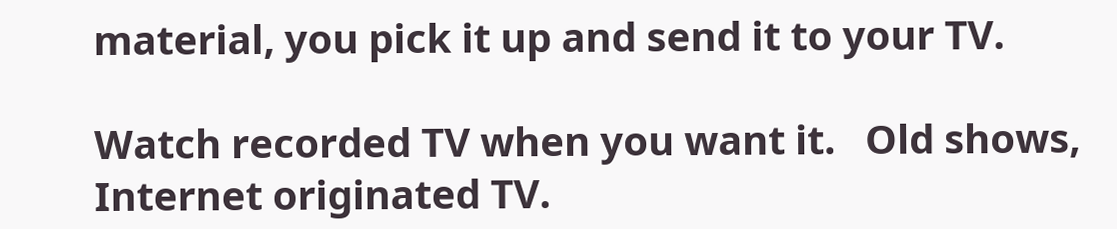material, you pick it up and send it to your TV.

Watch recorded TV when you want it.   Old shows,   Internet originated TV.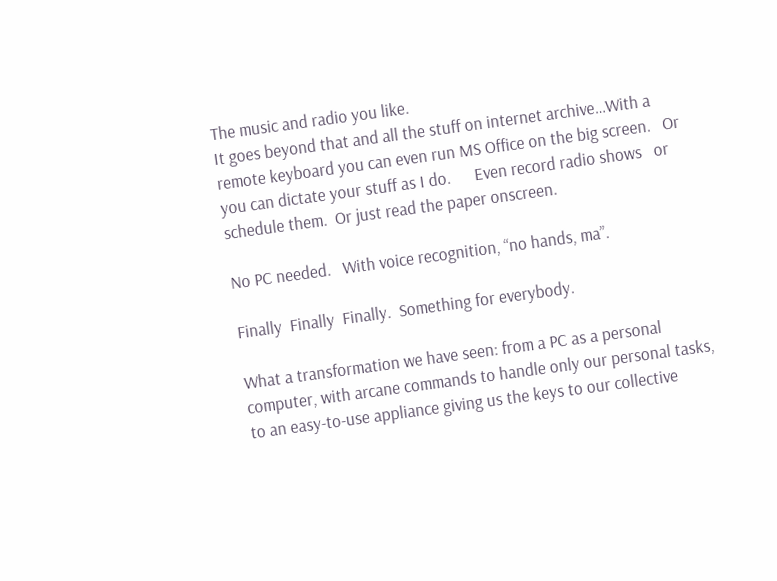The music and radio you like.
It goes beyond that and all the stuff on internet archive…With a remote keyboard you can even run MS Office on the big screen.   Or you can dictate your stuff as I do.      Even record radio shows   or schedule them.  Or just read the paper onscreen.

No PC needed.   With voice recognition, “no hands, ma”.

Finally  Finally  Finally.  Something for everybody.

What a transformation we have seen: from a PC as a personal computer, with arcane commands to handle only our personal tasks, to an easy-to-use appliance giving us the keys to our collective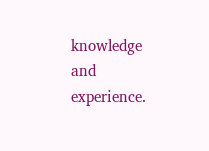knowledge and experience.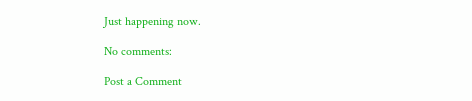Just happening now.

No comments:

Post a Comment